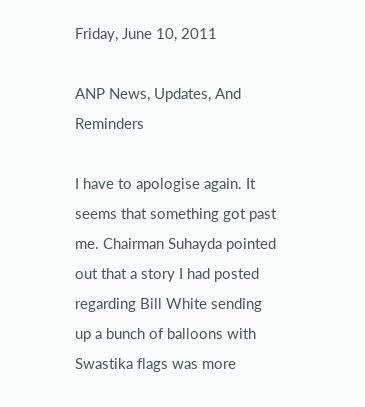Friday, June 10, 2011

ANP News, Updates, And Reminders

I have to apologise again. It seems that something got past me. Chairman Suhayda pointed out that a story I had posted regarding Bill White sending up a bunch of balloons with Swastika flags was more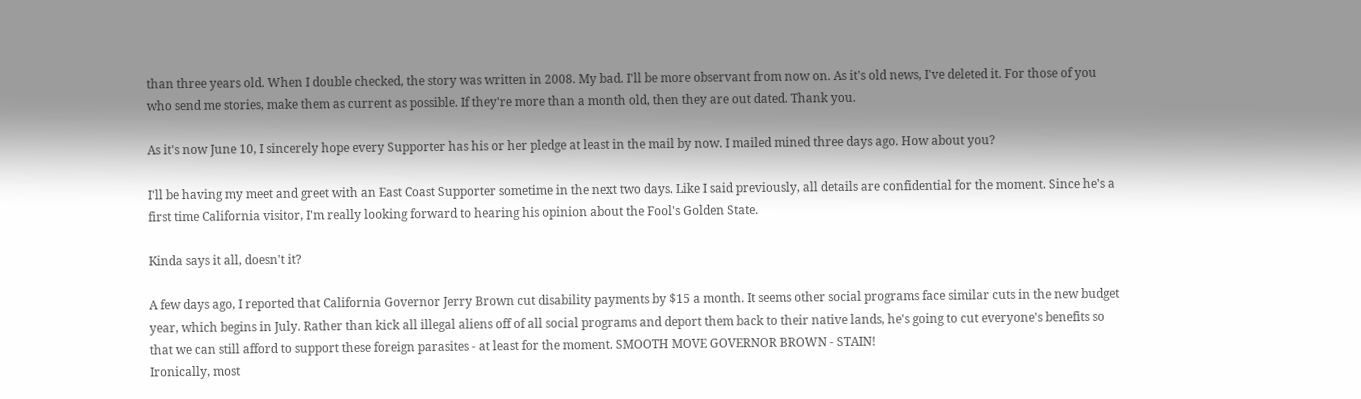than three years old. When I double checked, the story was written in 2008. My bad. I'll be more observant from now on. As it's old news, I've deleted it. For those of you who send me stories, make them as current as possible. If they're more than a month old, then they are out dated. Thank you.

As it's now June 10, I sincerely hope every Supporter has his or her pledge at least in the mail by now. I mailed mined three days ago. How about you?

I'll be having my meet and greet with an East Coast Supporter sometime in the next two days. Like I said previously, all details are confidential for the moment. Since he's a first time California visitor, I'm really looking forward to hearing his opinion about the Fool's Golden State.

Kinda says it all, doesn't it?

A few days ago, I reported that California Governor Jerry Brown cut disability payments by $15 a month. It seems other social programs face similar cuts in the new budget year, which begins in July. Rather than kick all illegal aliens off of all social programs and deport them back to their native lands, he's going to cut everyone's benefits so that we can still afford to support these foreign parasites - at least for the moment. SMOOTH MOVE GOVERNOR BROWN - STAIN!
Ironically, most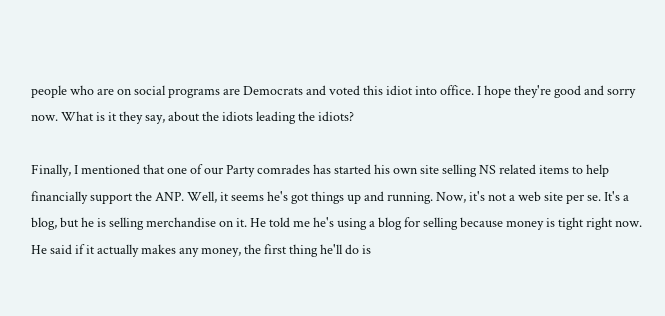people who are on social programs are Democrats and voted this idiot into office. I hope they're good and sorry now. What is it they say, about the idiots leading the idiots?

Finally, I mentioned that one of our Party comrades has started his own site selling NS related items to help financially support the ANP. Well, it seems he's got things up and running. Now, it's not a web site per se. It's a blog, but he is selling merchandise on it. He told me he's using a blog for selling because money is tight right now. He said if it actually makes any money, the first thing he'll do is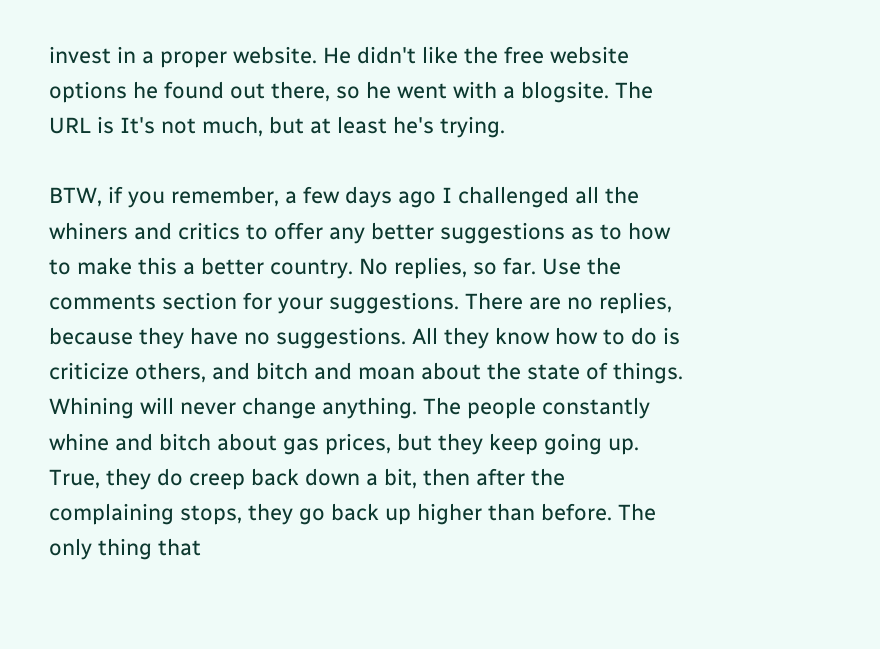invest in a proper website. He didn't like the free website options he found out there, so he went with a blogsite. The URL is It's not much, but at least he's trying.

BTW, if you remember, a few days ago I challenged all the whiners and critics to offer any better suggestions as to how to make this a better country. No replies, so far. Use the comments section for your suggestions. There are no replies, because they have no suggestions. All they know how to do is criticize others, and bitch and moan about the state of things. Whining will never change anything. The people constantly whine and bitch about gas prices, but they keep going up. True, they do creep back down a bit, then after the complaining stops, they go back up higher than before. The only thing that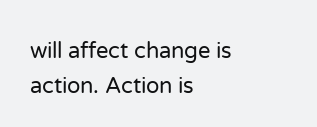will affect change is action. Action is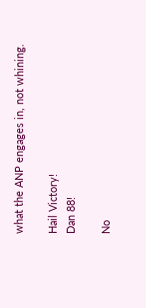what the ANP engages in, not whining.

Hail Victory!
Dan 88!

No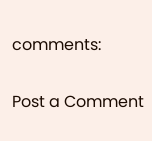comments:

Post a Comment